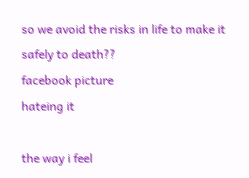so we avoid the risks in life to make it safely to death??
facebook picture
hateing it

the way i feel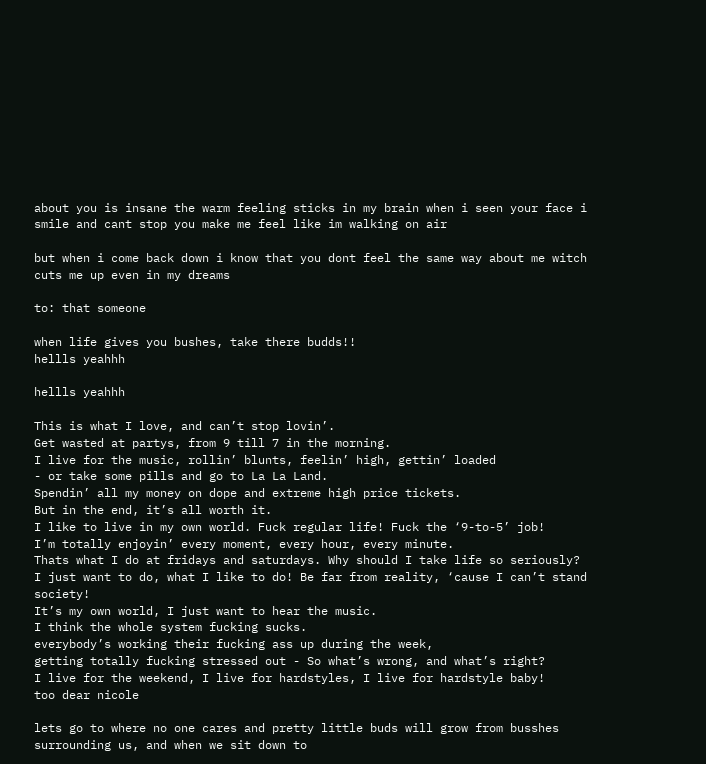about you is insane the warm feeling sticks in my brain when i seen your face i smile and cant stop you make me feel like im walking on air

but when i come back down i know that you dont feel the same way about me witch cuts me up even in my dreams

to: that someone

when life gives you bushes, take there budds!!
hellls yeahhh

hellls yeahhh

This is what I love, and can’t stop lovin’.
Get wasted at partys, from 9 till 7 in the morning.
I live for the music, rollin’ blunts, feelin’ high, gettin’ loaded
- or take some pills and go to La La Land.
Spendin’ all my money on dope and extreme high price tickets.
But in the end, it’s all worth it.
I like to live in my own world. Fuck regular life! Fuck the ‘9-to-5’ job!
I’m totally enjoyin’ every moment, every hour, every minute.
Thats what I do at fridays and saturdays. Why should I take life so seriously?
I just want to do, what I like to do! Be far from reality, ‘cause I can’t stand society!
It’s my own world, I just want to hear the music.
I think the whole system fucking sucks.
everybody’s working their fucking ass up during the week,
getting totally fucking stressed out - So what’s wrong, and what’s right?
I live for the weekend, I live for hardstyles, I live for hardstyle baby!
too dear nicole

lets go to where no one cares and pretty little buds will grow from busshes surrounding us, and when we sit down to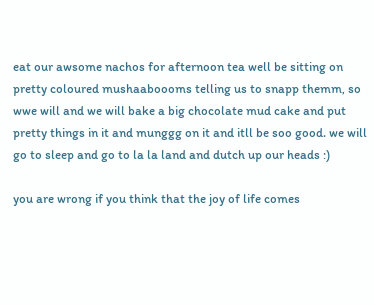eat our awsome nachos for afternoon tea well be sitting on pretty coloured mushaaboooms telling us to snapp themm, so wwe will and we will bake a big chocolate mud cake and put pretty things in it and munggg on it and itll be soo good. we will go to sleep and go to la la land and dutch up our heads :)

you are wrong if you think that the joy of life comes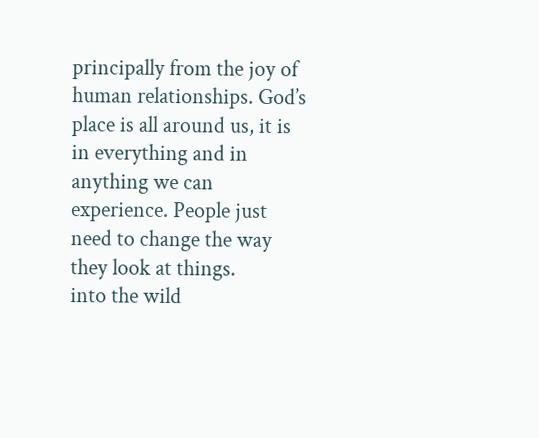principally from the joy of human relationships. God’s place is all around us, it is in everything and in anything we can experience. People just need to change the way they look at things.
into the wild